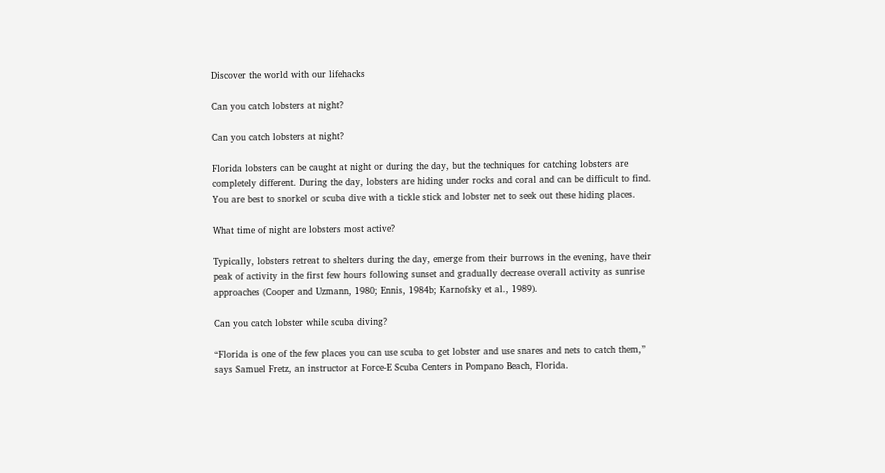Discover the world with our lifehacks

Can you catch lobsters at night?

Can you catch lobsters at night?

Florida lobsters can be caught at night or during the day, but the techniques for catching lobsters are completely different. During the day, lobsters are hiding under rocks and coral and can be difficult to find. You are best to snorkel or scuba dive with a tickle stick and lobster net to seek out these hiding places.

What time of night are lobsters most active?

Typically, lobsters retreat to shelters during the day, emerge from their burrows in the evening, have their peak of activity in the first few hours following sunset and gradually decrease overall activity as sunrise approaches (Cooper and Uzmann, 1980; Ennis, 1984b; Karnofsky et al., 1989).

Can you catch lobster while scuba diving?

“Florida is one of the few places you can use scuba to get lobster and use snares and nets to catch them,” says Samuel Fretz, an instructor at Force-E Scuba Centers in Pompano Beach, Florida.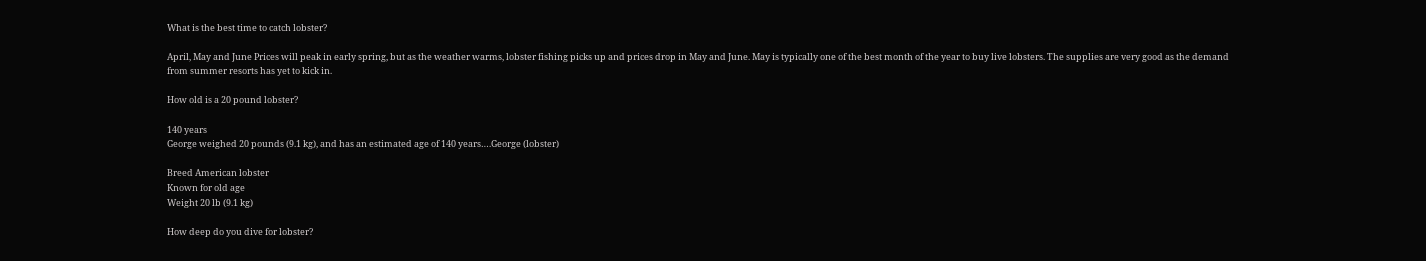What is the best time to catch lobster?

April, May and June Prices will peak in early spring, but as the weather warms, lobster fishing picks up and prices drop in May and June. May is typically one of the best month of the year to buy live lobsters. The supplies are very good as the demand from summer resorts has yet to kick in.

How old is a 20 pound lobster?

140 years
George weighed 20 pounds (9.1 kg), and has an estimated age of 140 years….George (lobster)

Breed American lobster
Known for old age
Weight 20 lb (9.1 kg)

How deep do you dive for lobster?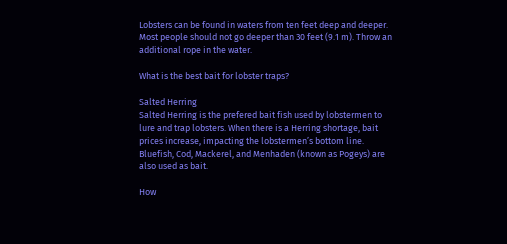Lobsters can be found in waters from ten feet deep and deeper. Most people should not go deeper than 30 feet (9.1 m). Throw an additional rope in the water.

What is the best bait for lobster traps?

Salted Herring
Salted Herring is the prefered bait fish used by lobstermen to lure and trap lobsters. When there is a Herring shortage, bait prices increase, impacting the lobstermen’s bottom line. Bluefish, Cod, Mackerel, and Menhaden (known as Pogeys) are also used as bait.

How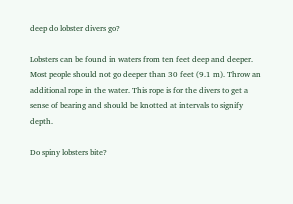deep do lobster divers go?

Lobsters can be found in waters from ten feet deep and deeper. Most people should not go deeper than 30 feet (9.1 m). Throw an additional rope in the water. This rope is for the divers to get a sense of bearing and should be knotted at intervals to signify depth.

Do spiny lobsters bite?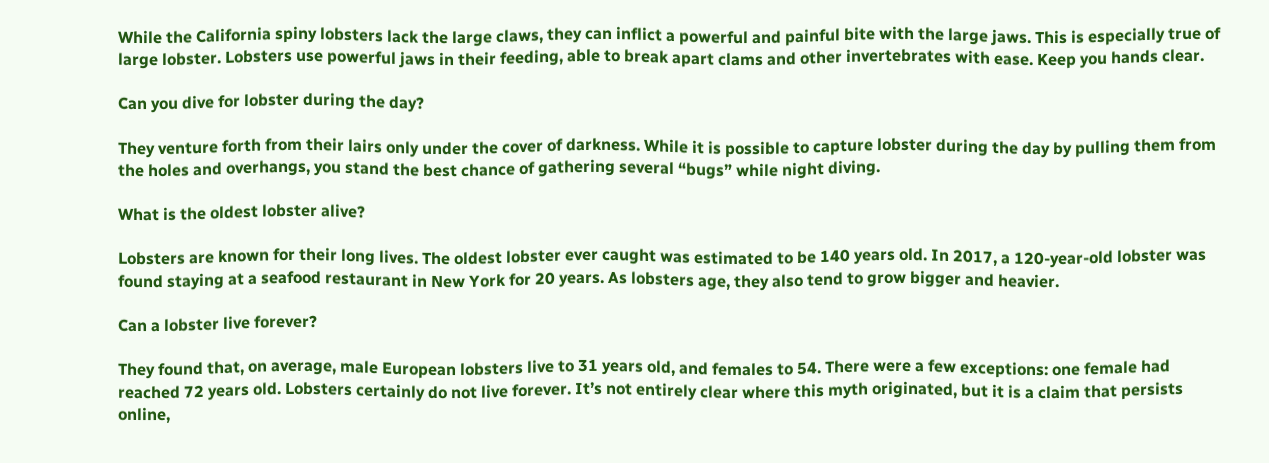While the California spiny lobsters lack the large claws, they can inflict a powerful and painful bite with the large jaws. This is especially true of large lobster. Lobsters use powerful jaws in their feeding, able to break apart clams and other invertebrates with ease. Keep you hands clear.

Can you dive for lobster during the day?

They venture forth from their lairs only under the cover of darkness. While it is possible to capture lobster during the day by pulling them from the holes and overhangs, you stand the best chance of gathering several “bugs” while night diving.

What is the oldest lobster alive?

Lobsters are known for their long lives. The oldest lobster ever caught was estimated to be 140 years old. In 2017, a 120-year-old lobster was found staying at a seafood restaurant in New York for 20 years. As lobsters age, they also tend to grow bigger and heavier.

Can a lobster live forever?

They found that, on average, male European lobsters live to 31 years old, and females to 54. There were a few exceptions: one female had reached 72 years old. Lobsters certainly do not live forever. It’s not entirely clear where this myth originated, but it is a claim that persists online,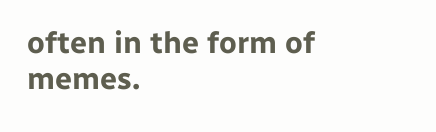often in the form of memes.